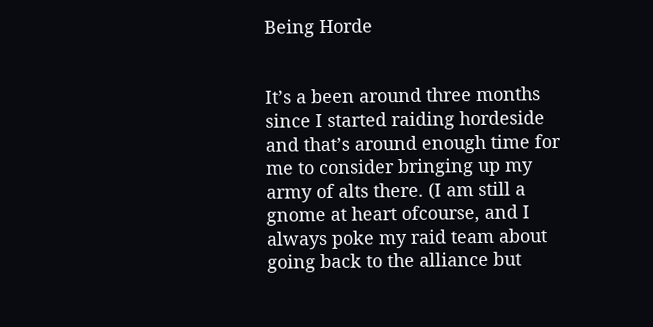Being Horde


It’s a been around three months since I started raiding hordeside and that’s around enough time for me to consider bringing up my army of alts there. (I am still a gnome at heart ofcourse, and I always poke my raid team about going back to the alliance but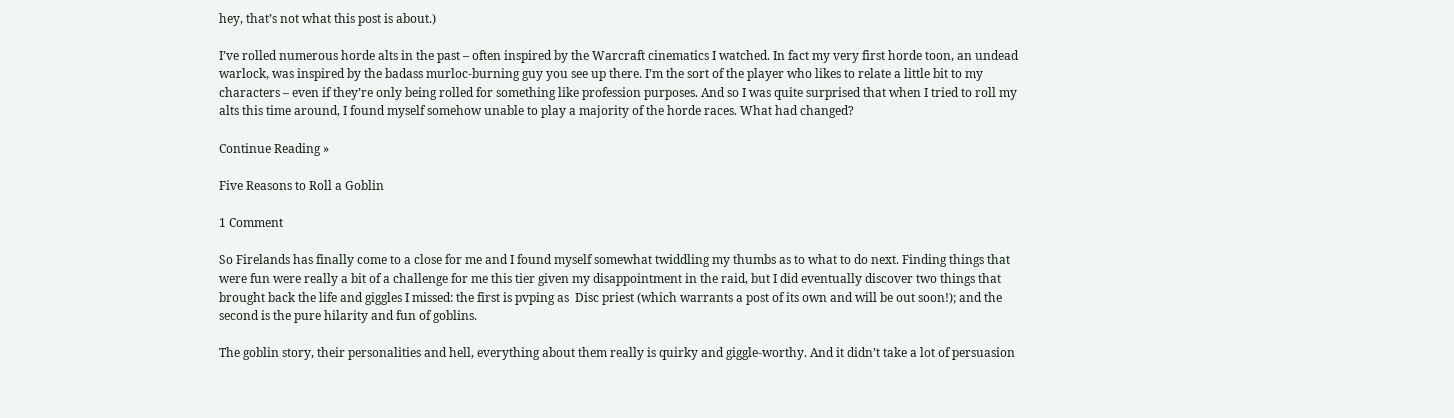hey, that’s not what this post is about.)

I’ve rolled numerous horde alts in the past – often inspired by the Warcraft cinematics I watched. In fact my very first horde toon, an undead warlock, was inspired by the badass murloc-burning guy you see up there. I’m the sort of the player who likes to relate a little bit to my characters – even if they’re only being rolled for something like profession purposes. And so I was quite surprised that when I tried to roll my alts this time around, I found myself somehow unable to play a majority of the horde races. What had changed?

Continue Reading »

Five Reasons to Roll a Goblin

1 Comment

So Firelands has finally come to a close for me and I found myself somewhat twiddling my thumbs as to what to do next. Finding things that were fun were really a bit of a challenge for me this tier given my disappointment in the raid, but I did eventually discover two things that brought back the life and giggles I missed: the first is pvping as  Disc priest (which warrants a post of its own and will be out soon!); and the second is the pure hilarity and fun of goblins.

The goblin story, their personalities and hell, everything about them really is quirky and giggle-worthy. And it didn’t take a lot of persuasion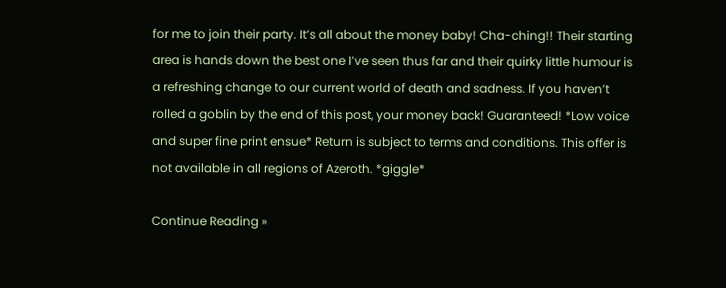for me to join their party. It’s all about the money baby! Cha-ching!! Their starting area is hands down the best one I’ve seen thus far and their quirky little humour is a refreshing change to our current world of death and sadness. If you haven’t rolled a goblin by the end of this post, your money back! Guaranteed! *Low voice and super fine print ensue* Return is subject to terms and conditions. This offer is not available in all regions of Azeroth. *giggle*

Continue Reading »